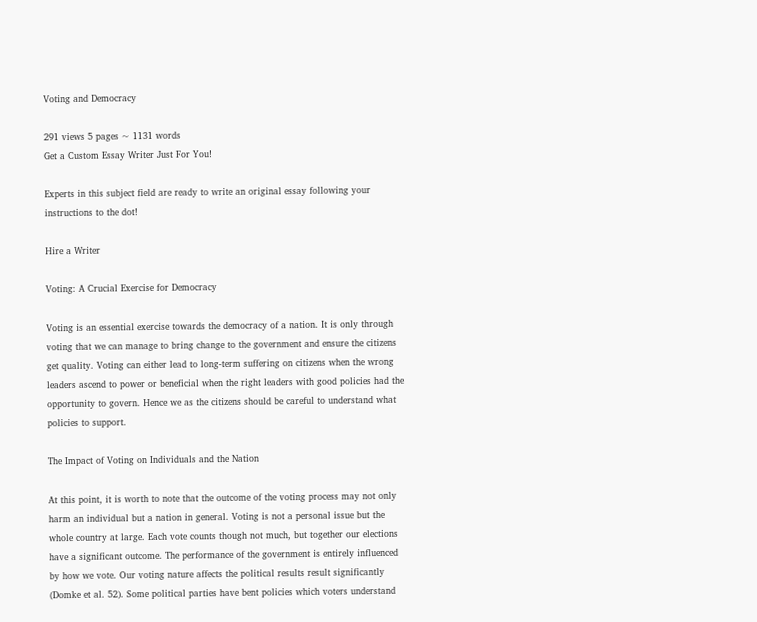Voting and Democracy

291 views 5 pages ~ 1131 words
Get a Custom Essay Writer Just For You!

Experts in this subject field are ready to write an original essay following your instructions to the dot!

Hire a Writer

Voting: A Crucial Exercise for Democracy

Voting is an essential exercise towards the democracy of a nation. It is only through voting that we can manage to bring change to the government and ensure the citizens get quality. Voting can either lead to long-term suffering on citizens when the wrong leaders ascend to power or beneficial when the right leaders with good policies had the opportunity to govern. Hence we as the citizens should be careful to understand what policies to support.

The Impact of Voting on Individuals and the Nation

At this point, it is worth to note that the outcome of the voting process may not only harm an individual but a nation in general. Voting is not a personal issue but the whole country at large. Each vote counts though not much, but together our elections have a significant outcome. The performance of the government is entirely influenced by how we vote. Our voting nature affects the political results result significantly (Domke et al. 52). Some political parties have bent policies which voters understand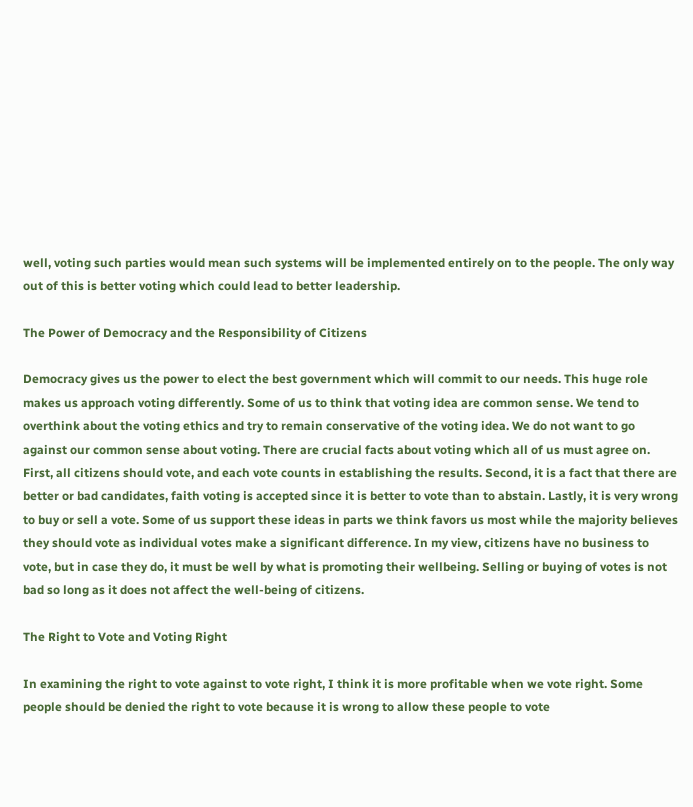well, voting such parties would mean such systems will be implemented entirely on to the people. The only way out of this is better voting which could lead to better leadership.

The Power of Democracy and the Responsibility of Citizens

Democracy gives us the power to elect the best government which will commit to our needs. This huge role makes us approach voting differently. Some of us to think that voting idea are common sense. We tend to overthink about the voting ethics and try to remain conservative of the voting idea. We do not want to go against our common sense about voting. There are crucial facts about voting which all of us must agree on. First, all citizens should vote, and each vote counts in establishing the results. Second, it is a fact that there are better or bad candidates, faith voting is accepted since it is better to vote than to abstain. Lastly, it is very wrong to buy or sell a vote. Some of us support these ideas in parts we think favors us most while the majority believes they should vote as individual votes make a significant difference. In my view, citizens have no business to vote, but in case they do, it must be well by what is promoting their wellbeing. Selling or buying of votes is not bad so long as it does not affect the well-being of citizens.

The Right to Vote and Voting Right

In examining the right to vote against to vote right, I think it is more profitable when we vote right. Some people should be denied the right to vote because it is wrong to allow these people to vote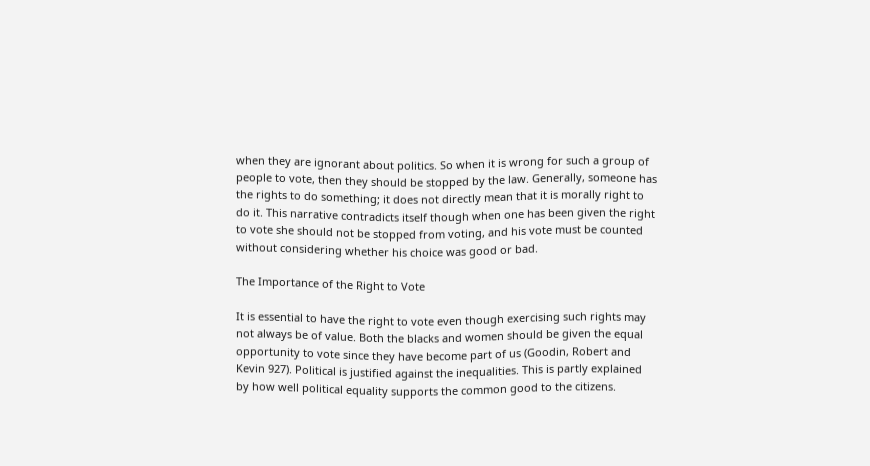when they are ignorant about politics. So when it is wrong for such a group of people to vote, then they should be stopped by the law. Generally, someone has the rights to do something; it does not directly mean that it is morally right to do it. This narrative contradicts itself though when one has been given the right to vote she should not be stopped from voting, and his vote must be counted without considering whether his choice was good or bad.

The Importance of the Right to Vote

It is essential to have the right to vote even though exercising such rights may not always be of value. Both the blacks and women should be given the equal opportunity to vote since they have become part of us (Goodin, Robert and Kevin 927). Political is justified against the inequalities. This is partly explained by how well political equality supports the common good to the citizens.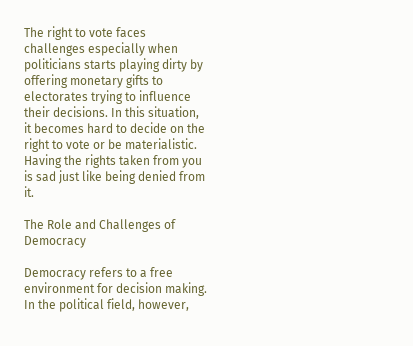The right to vote faces challenges especially when politicians starts playing dirty by offering monetary gifts to electorates trying to influence their decisions. In this situation, it becomes hard to decide on the right to vote or be materialistic. Having the rights taken from you is sad just like being denied from it.

The Role and Challenges of Democracy

Democracy refers to a free environment for decision making. In the political field, however,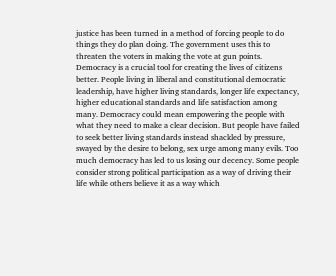justice has been turned in a method of forcing people to do things they do plan doing. The government uses this to threaten the voters in making the vote at gun points. Democracy is a crucial tool for creating the lives of citizens better. People living in liberal and constitutional democratic leadership, have higher living standards, longer life expectancy, higher educational standards and life satisfaction among many. Democracy could mean empowering the people with what they need to make a clear decision. But people have failed to seek better living standards instead shackled by pressure, swayed by the desire to belong, sex urge among many evils. Too much democracy has led to us losing our decency. Some people consider strong political participation as a way of driving their life while others believe it as a way which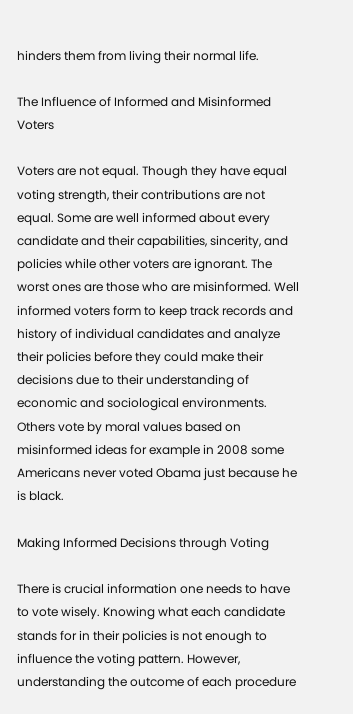hinders them from living their normal life.

The Influence of Informed and Misinformed Voters

Voters are not equal. Though they have equal voting strength, their contributions are not equal. Some are well informed about every candidate and their capabilities, sincerity, and policies while other voters are ignorant. The worst ones are those who are misinformed. Well informed voters form to keep track records and history of individual candidates and analyze their policies before they could make their decisions due to their understanding of economic and sociological environments. Others vote by moral values based on misinformed ideas for example in 2008 some Americans never voted Obama just because he is black.

Making Informed Decisions through Voting

There is crucial information one needs to have to vote wisely. Knowing what each candidate stands for in their policies is not enough to influence the voting pattern. However, understanding the outcome of each procedure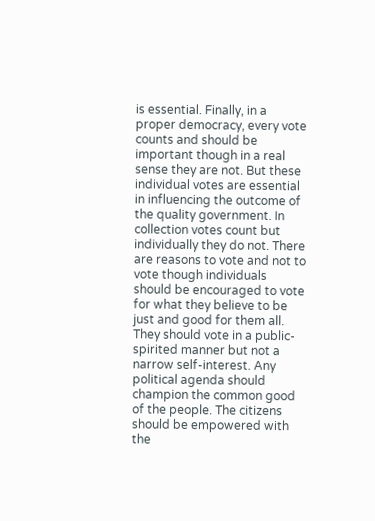is essential. Finally, in a proper democracy, every vote counts and should be important though in a real sense they are not. But these individual votes are essential in influencing the outcome of the quality government. In collection votes count but individually they do not. There are reasons to vote and not to vote though individuals should be encouraged to vote for what they believe to be just and good for them all. They should vote in a public-spirited manner but not a narrow self-interest. Any political agenda should champion the common good of the people. The citizens should be empowered with the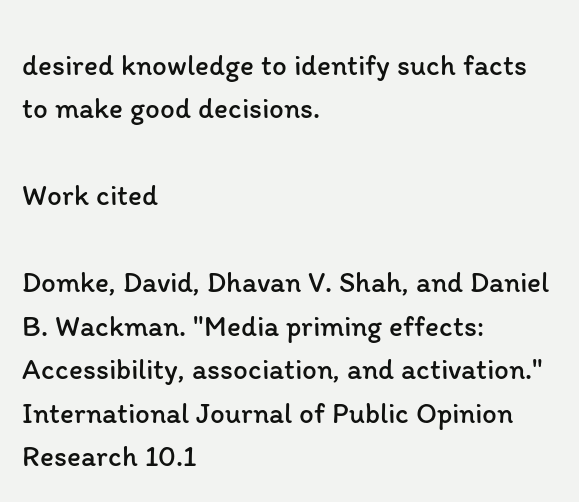desired knowledge to identify such facts to make good decisions.

Work cited

Domke, David, Dhavan V. Shah, and Daniel B. Wackman. "Media priming effects: Accessibility, association, and activation." International Journal of Public Opinion Research 10.1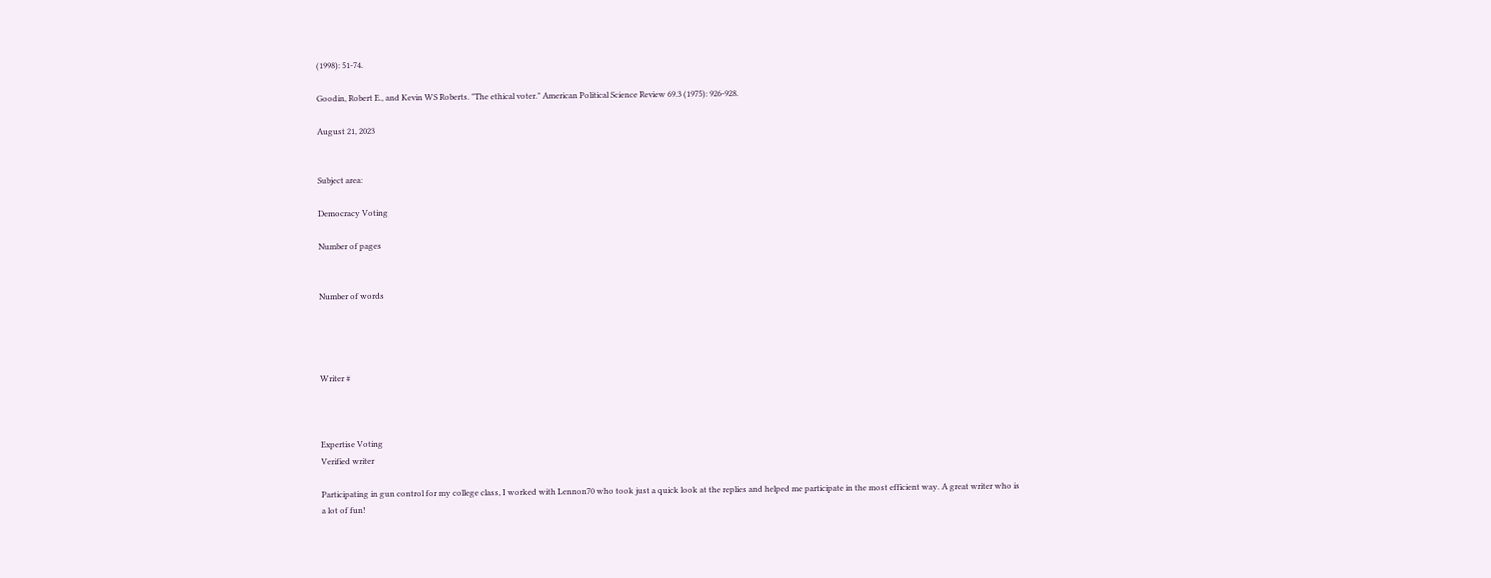(1998): 51-74.

Goodin, Robert E., and Kevin WS Roberts. "The ethical voter." American Political Science Review 69.3 (1975): 926-928.

August 21, 2023


Subject area:

Democracy Voting

Number of pages


Number of words




Writer #



Expertise Voting
Verified writer

Participating in gun control for my college class, I worked with Lennon70 who took just a quick look at the replies and helped me participate in the most efficient way. A great writer who is a lot of fun!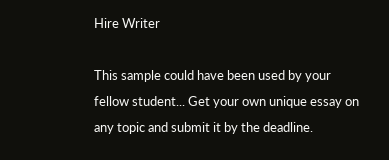Hire Writer

This sample could have been used by your fellow student... Get your own unique essay on any topic and submit it by the deadline.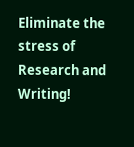Eliminate the stress of Research and Writing!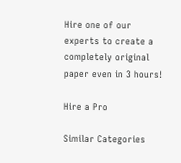Hire one of our experts to create a completely original paper even in 3 hours!

Hire a Pro

Similar Categories